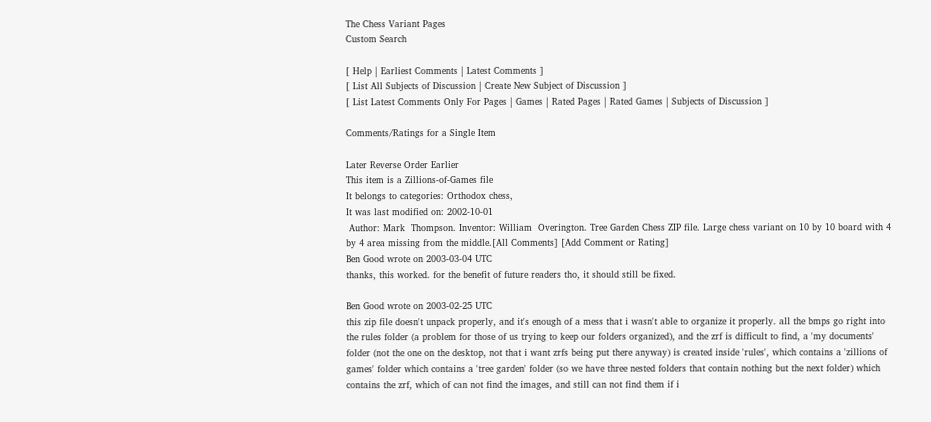The Chess Variant Pages
Custom Search

[ Help | Earliest Comments | Latest Comments ]
[ List All Subjects of Discussion | Create New Subject of Discussion ]
[ List Latest Comments Only For Pages | Games | Rated Pages | Rated Games | Subjects of Discussion ]

Comments/Ratings for a Single Item

Later Reverse Order Earlier
This item is a Zillions-of-Games file
It belongs to categories: Orthodox chess,
It was last modified on: 2002-10-01
 Author: Mark  Thompson. Inventor: William  Overington. Tree Garden Chess ZIP file. Large chess variant on 10 by 10 board with 4 by 4 area missing from the middle.[All Comments] [Add Comment or Rating]
Ben Good wrote on 2003-03-04 UTC
thanks, this worked. for the benefit of future readers tho, it should still be fixed.

Ben Good wrote on 2003-02-25 UTC
this zip file doesn't unpack properly, and it's enough of a mess that i wasn't able to organize it properly. all the bmps go right into the rules folder (a problem for those of us trying to keep our folders organized), and the zrf is difficult to find, a 'my documents' folder (not the one on the desktop, not that i want zrfs being put there anyway) is created inside 'rules', which contains a 'zillions of games' folder which contains a 'tree garden' folder (so we have three nested folders that contain nothing but the next folder) which contains the zrf, which of can not find the images, and still can not find them if i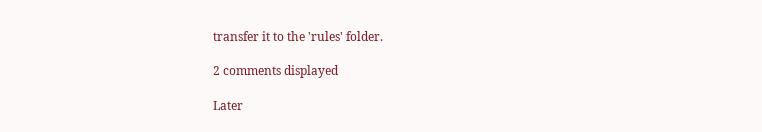transfer it to the 'rules' folder.

2 comments displayed

Later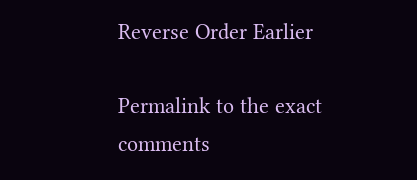Reverse Order Earlier

Permalink to the exact comments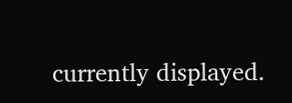currently displayed.